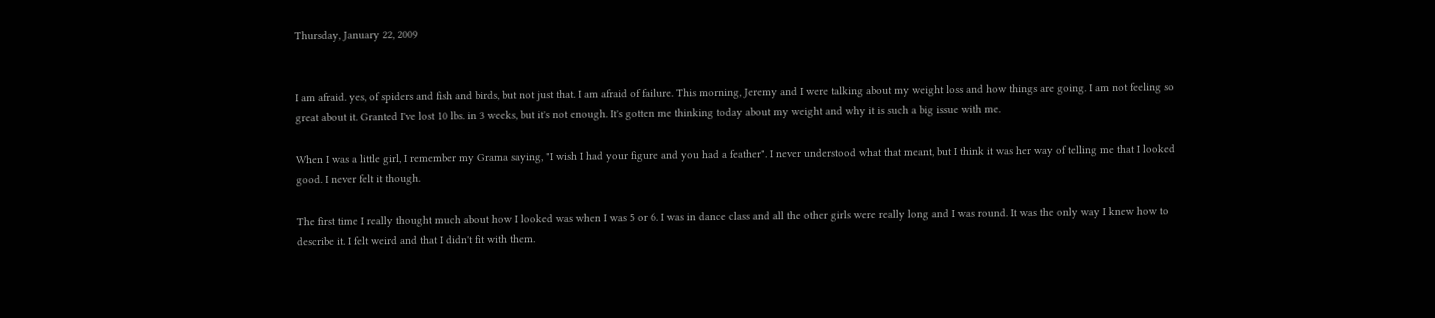Thursday, January 22, 2009


I am afraid. yes, of spiders and fish and birds, but not just that. I am afraid of failure. This morning, Jeremy and I were talking about my weight loss and how things are going. I am not feeling so great about it. Granted I've lost 10 lbs. in 3 weeks, but it's not enough. It's gotten me thinking today about my weight and why it is such a big issue with me.

When I was a little girl, I remember my Grama saying, "I wish I had your figure and you had a feather". I never understood what that meant, but I think it was her way of telling me that I looked good. I never felt it though.

The first time I really thought much about how I looked was when I was 5 or 6. I was in dance class and all the other girls were really long and I was round. It was the only way I knew how to describe it. I felt weird and that I didn't fit with them.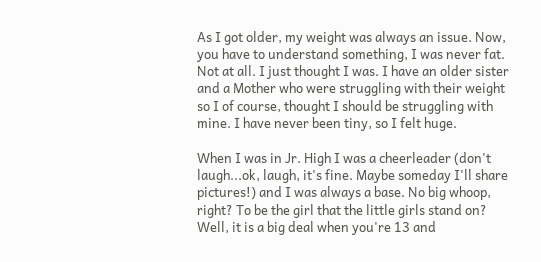As I got older, my weight was always an issue. Now, you have to understand something, I was never fat. Not at all. I just thought I was. I have an older sister and a Mother who were struggling with their weight so I of course, thought I should be struggling with mine. I have never been tiny, so I felt huge.

When I was in Jr. High I was a cheerleader (don't laugh...ok, laugh, it's fine. Maybe someday I'll share pictures!) and I was always a base. No big whoop, right? To be the girl that the little girls stand on? Well, it is a big deal when you're 13 and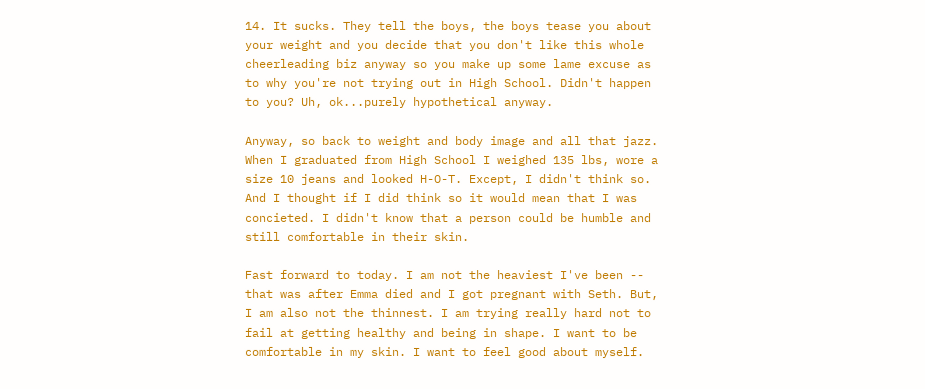14. It sucks. They tell the boys, the boys tease you about your weight and you decide that you don't like this whole cheerleading biz anyway so you make up some lame excuse as to why you're not trying out in High School. Didn't happen to you? Uh, ok...purely hypothetical anyway.

Anyway, so back to weight and body image and all that jazz. When I graduated from High School I weighed 135 lbs, wore a size 10 jeans and looked H-O-T. Except, I didn't think so. And I thought if I did think so it would mean that I was concieted. I didn't know that a person could be humble and still comfortable in their skin.

Fast forward to today. I am not the heaviest I've been -- that was after Emma died and I got pregnant with Seth. But, I am also not the thinnest. I am trying really hard not to fail at getting healthy and being in shape. I want to be comfortable in my skin. I want to feel good about myself.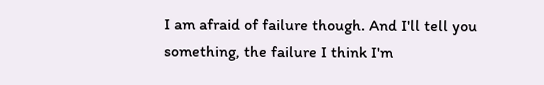I am afraid of failure though. And I'll tell you something, the failure I think I'm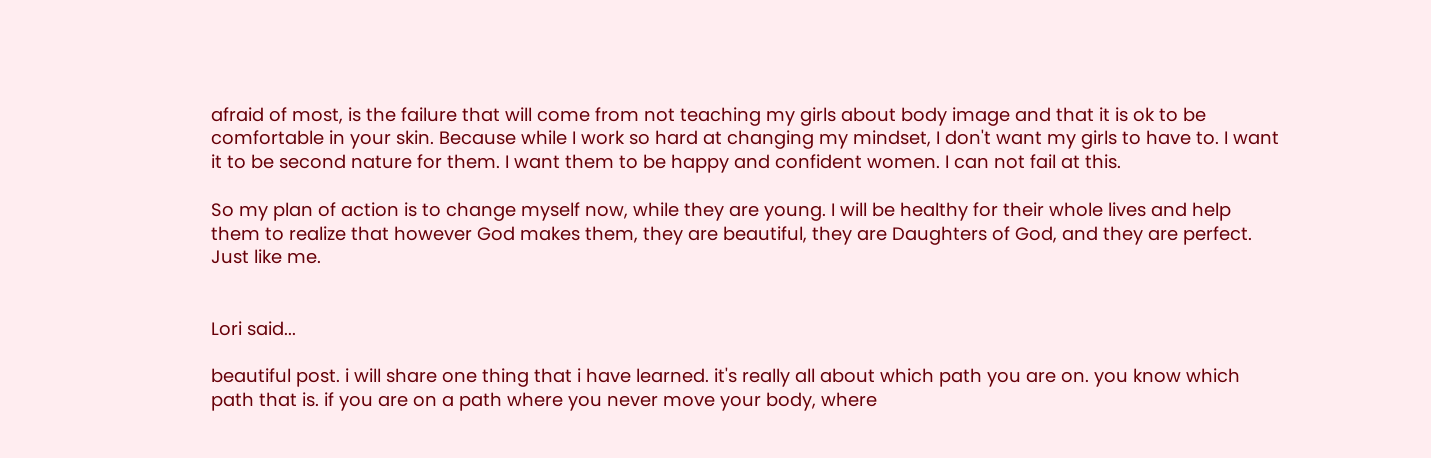afraid of most, is the failure that will come from not teaching my girls about body image and that it is ok to be comfortable in your skin. Because while I work so hard at changing my mindset, I don't want my girls to have to. I want it to be second nature for them. I want them to be happy and confident women. I can not fail at this.

So my plan of action is to change myself now, while they are young. I will be healthy for their whole lives and help them to realize that however God makes them, they are beautiful, they are Daughters of God, and they are perfect. Just like me.


Lori said...

beautiful post. i will share one thing that i have learned. it's really all about which path you are on. you know which path that is. if you are on a path where you never move your body, where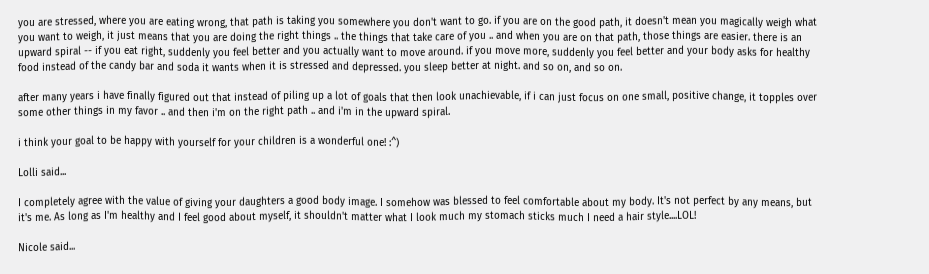you are stressed, where you are eating wrong, that path is taking you somewhere you don't want to go. if you are on the good path, it doesn't mean you magically weigh what you want to weigh, it just means that you are doing the right things .. the things that take care of you .. and when you are on that path, those things are easier. there is an upward spiral -- if you eat right, suddenly you feel better and you actually want to move around. if you move more, suddenly you feel better and your body asks for healthy food instead of the candy bar and soda it wants when it is stressed and depressed. you sleep better at night. and so on, and so on.

after many years i have finally figured out that instead of piling up a lot of goals that then look unachievable, if i can just focus on one small, positive change, it topples over some other things in my favor .. and then i'm on the right path .. and i'm in the upward spiral.

i think your goal to be happy with yourself for your children is a wonderful one! :^)

Lolli said...

I completely agree with the value of giving your daughters a good body image. I somehow was blessed to feel comfortable about my body. It's not perfect by any means, but it's me. As long as I'm healthy and I feel good about myself, it shouldn't matter what I look much my stomach sticks much I need a hair style....LOL!

Nicole said...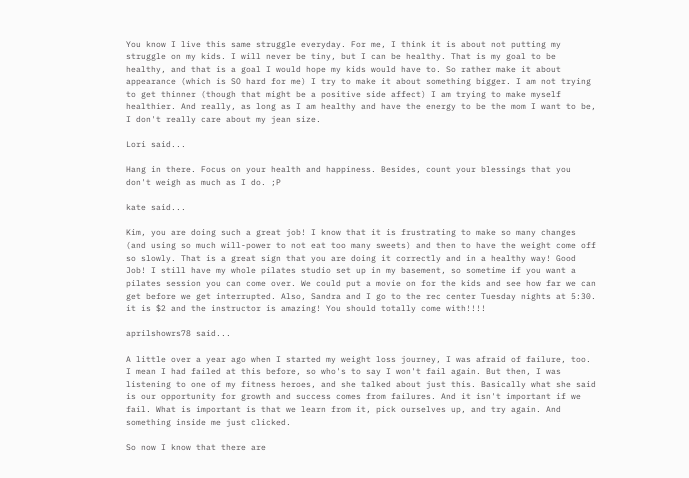You know I live this same struggle everyday. For me, I think it is about not putting my struggle on my kids. I will never be tiny, but I can be healthy. That is my goal to be healthy, and that is a goal I would hope my kids would have to. So rather make it about appearance (which is SO hard for me) I try to make it about something bigger. I am not trying to get thinner (though that might be a positive side affect) I am trying to make myself healthier. And really, as long as I am healthy and have the energy to be the mom I want to be, I don't really care about my jean size.

Lori said...

Hang in there. Focus on your health and happiness. Besides, count your blessings that you don't weigh as much as I do. ;P

kate said...

Kim, you are doing such a great job! I know that it is frustrating to make so many changes (and using so much will-power to not eat too many sweets) and then to have the weight come off so slowly. That is a great sign that you are doing it correctly and in a healthy way! Good Job! I still have my whole pilates studio set up in my basement, so sometime if you want a pilates session you can come over. We could put a movie on for the kids and see how far we can get before we get interrupted. Also, Sandra and I go to the rec center Tuesday nights at 5:30. it is $2 and the instructor is amazing! You should totally come with!!!!

aprilshowrs78 said...

A little over a year ago when I started my weight loss journey, I was afraid of failure, too. I mean I had failed at this before, so who's to say I won't fail again. But then, I was listening to one of my fitness heroes, and she talked about just this. Basically what she said is our opportunity for growth and success comes from failures. And it isn't important if we fail. What is important is that we learn from it, pick ourselves up, and try again. And something inside me just clicked.

So now I know that there are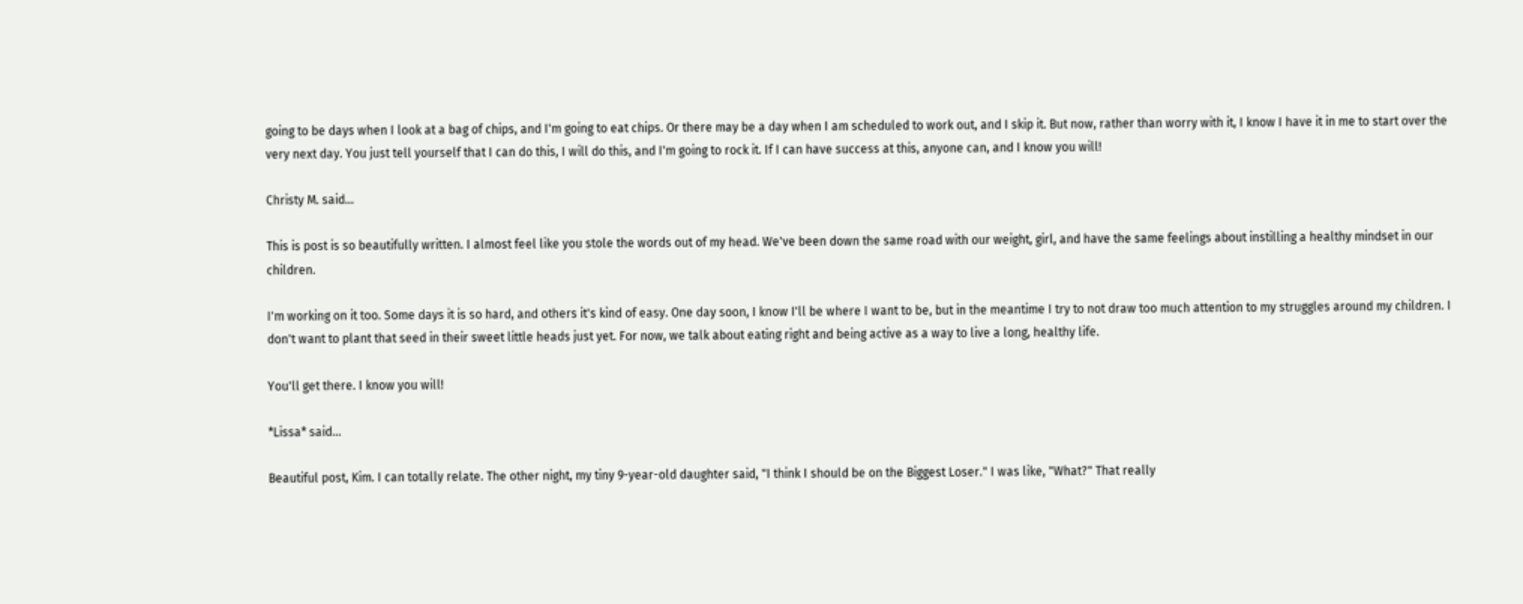going to be days when I look at a bag of chips, and I'm going to eat chips. Or there may be a day when I am scheduled to work out, and I skip it. But now, rather than worry with it, I know I have it in me to start over the very next day. You just tell yourself that I can do this, I will do this, and I'm going to rock it. If I can have success at this, anyone can, and I know you will!

Christy M. said...

This is post is so beautifully written. I almost feel like you stole the words out of my head. We've been down the same road with our weight, girl, and have the same feelings about instilling a healthy mindset in our children.

I'm working on it too. Some days it is so hard, and others it's kind of easy. One day soon, I know I'll be where I want to be, but in the meantime I try to not draw too much attention to my struggles around my children. I don't want to plant that seed in their sweet little heads just yet. For now, we talk about eating right and being active as a way to live a long, healthy life.

You'll get there. I know you will!

*Lissa* said...

Beautiful post, Kim. I can totally relate. The other night, my tiny 9-year-old daughter said, "I think I should be on the Biggest Loser." I was like, "What?" That really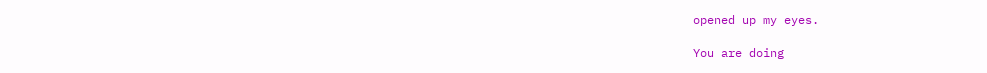opened up my eyes.

You are doing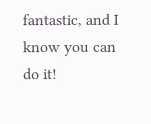fantastic, and I know you can do it!